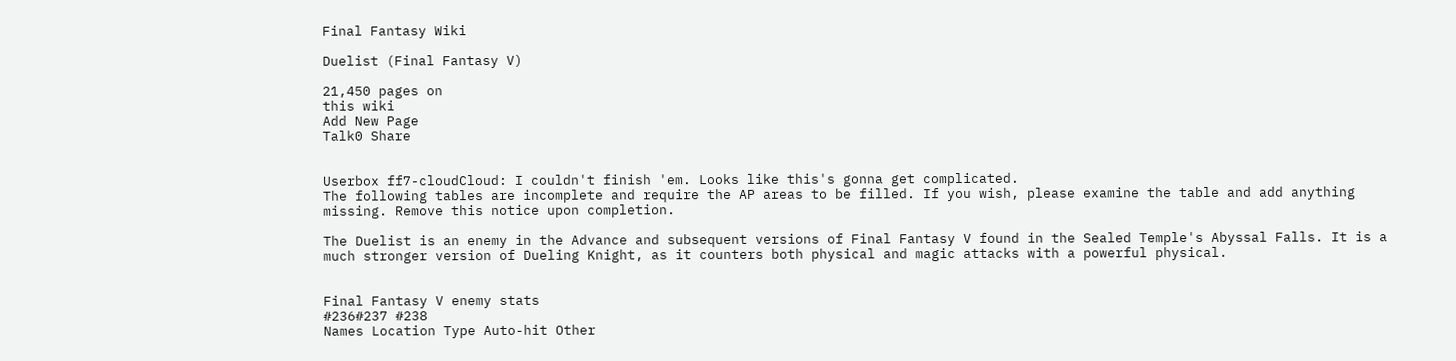Final Fantasy Wiki

Duelist (Final Fantasy V)

21,450 pages on
this wiki
Add New Page
Talk0 Share


Userbox ff7-cloudCloud: I couldn't finish 'em. Looks like this's gonna get complicated.
The following tables are incomplete and require the AP areas to be filled. If you wish, please examine the table and add anything missing. Remove this notice upon completion.

The Duelist is an enemy in the Advance and subsequent versions of Final Fantasy V found in the Sealed Temple's Abyssal Falls. It is a much stronger version of Dueling Knight, as it counters both physical and magic attacks with a powerful physical.


Final Fantasy V enemy stats
#236#237 #238
Names Location Type Auto-hit Other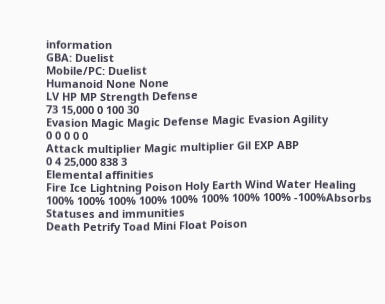information
GBA: Duelist
Mobile/PC: Duelist
Humanoid None None
LV HP MP Strength Defense
73 15,000 0 100 30
Evasion Magic Magic Defense Magic Evasion Agility
0 0 0 0 0
Attack multiplier Magic multiplier Gil EXP ABP
0 4 25,000 838 3
Elemental affinities
Fire Ice Lightning Poison Holy Earth Wind Water Healing
100% 100% 100% 100% 100% 100% 100% 100% -100%Absorbs
Statuses and immunities
Death Petrify Toad Mini Float Poison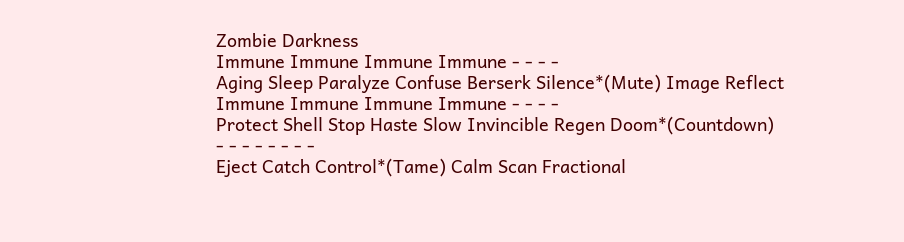Zombie Darkness
Immune Immune Immune Immune - - - -
Aging Sleep Paralyze Confuse Berserk Silence*(Mute) Image Reflect
Immune Immune Immune Immune - - - -
Protect Shell Stop Haste Slow Invincible Regen Doom*(Countdown)
- - - - - - - -
Eject Catch Control*(Tame) Calm Scan Fractional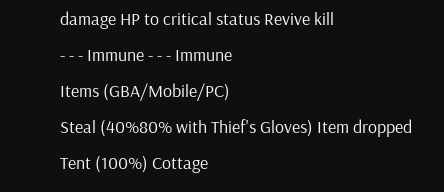damage HP to critical status Revive kill
- - - Immune - - - Immune
Items (GBA/Mobile/PC)
Steal (40%80% with Thief's Gloves) Item dropped
Tent (100%) Cottage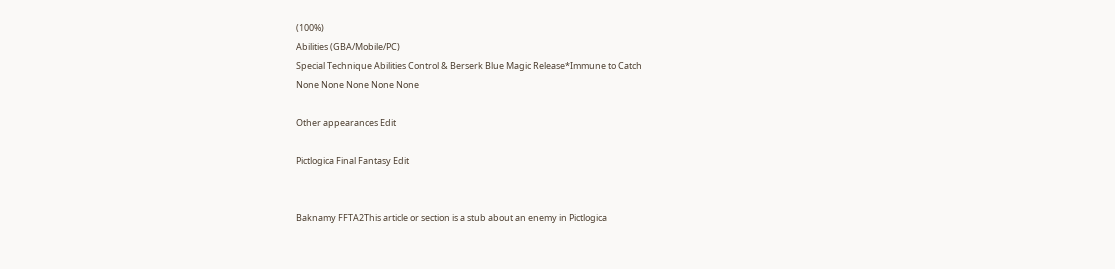(100%)
Abilities (GBA/Mobile/PC)
Special Technique Abilities Control & Berserk Blue Magic Release*Immune to Catch
None None None None None

Other appearances Edit

Pictlogica Final Fantasy Edit


Baknamy FFTA2This article or section is a stub about an enemy in Pictlogica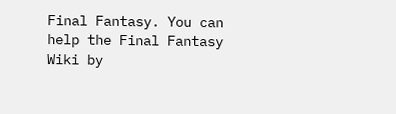Final Fantasy. You can help the Final Fantasy Wiki by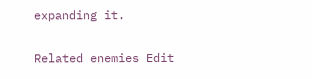expanding it.

Related enemies Edit